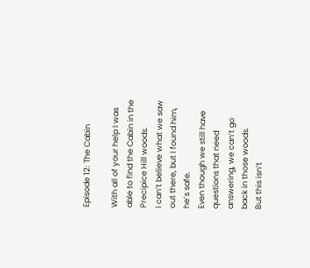Episode 12: The Cabin

With all of your help I was able to find the Cabin in the Precipice Hill woods.
I can’t believe what we saw out there, but I found him, he’s safe.
Even though we still have questions that need answering, we can’t go back in those woods.
But this isn’t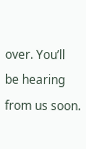over. You’ll be hearing from us soon.